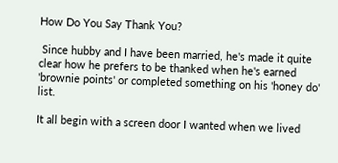How Do You Say Thank You?

 Since hubby and I have been married, he's made it quite clear how he prefers to be thanked when he's earned 'brownie points' or completed something on his 'honey do' list.

It all begin with a screen door I wanted when we lived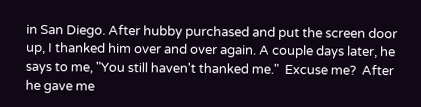in San Diego. After hubby purchased and put the screen door up, I thanked him over and over again. A couple days later, he says to me, "You still haven't thanked me."  Excuse me?  After he gave me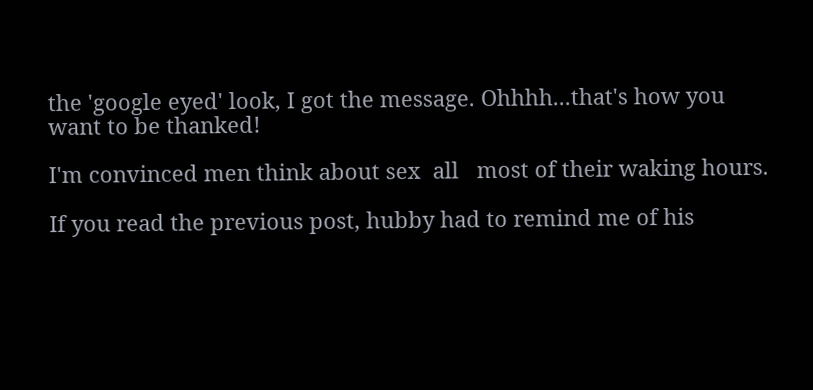the 'google eyed' look, I got the message. Ohhhh...that's how you want to be thanked!

I'm convinced men think about sex  all   most of their waking hours.

If you read the previous post, hubby had to remind me of his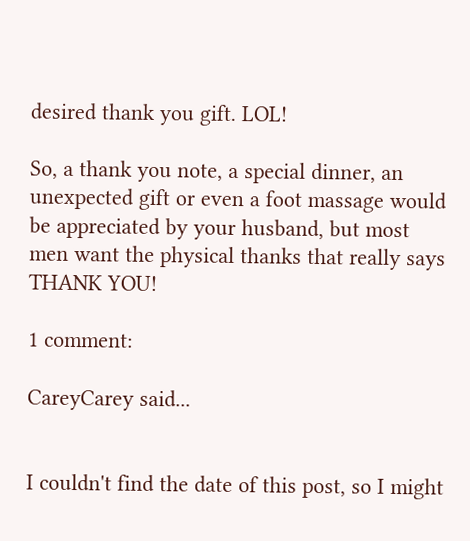desired thank you gift. LOL!

So, a thank you note, a special dinner, an unexpected gift or even a foot massage would be appreciated by your husband, but most men want the physical thanks that really says THANK YOU!

1 comment:

CareyCarey said...


I couldn't find the date of this post, so I might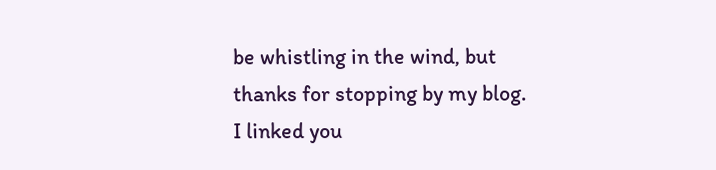be whistling in the wind, but thanks for stopping by my blog. I linked you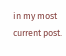in my most current post.